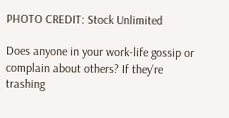PHOTO CREDIT: Stock Unlimited

Does anyone in your work-life gossip or complain about others? If they’re trashing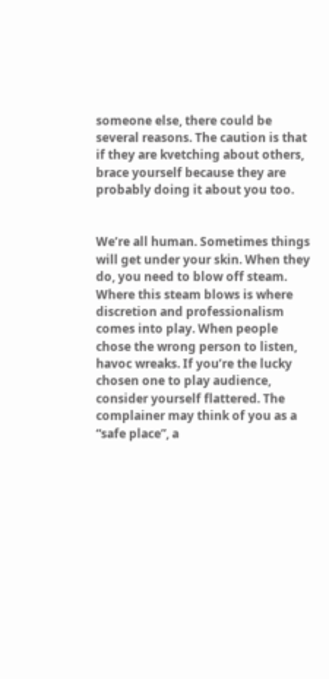someone else, there could be several reasons. The caution is that if they are kvetching about others, brace yourself because they are probably doing it about you too.


We’re all human. Sometimes things will get under your skin. When they do, you need to blow off steam. Where this steam blows is where discretion and professionalism comes into play. When people chose the wrong person to listen, havoc wreaks. If you’re the lucky chosen one to play audience, consider yourself flattered. The complainer may think of you as a “safe place”, a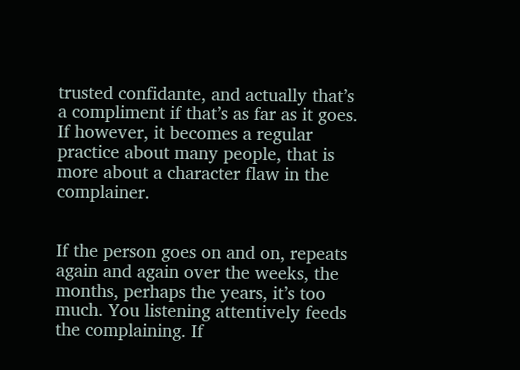trusted confidante, and actually that’s a compliment if that’s as far as it goes. If however, it becomes a regular practice about many people, that is more about a character flaw in the complainer.


If the person goes on and on, repeats again and again over the weeks, the months, perhaps the years, it’s too much. You listening attentively feeds the complaining. If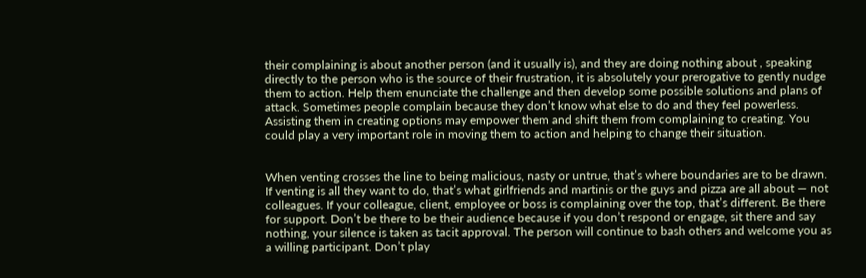their complaining is about another person (and it usually is), and they are doing nothing about , speaking directly to the person who is the source of their frustration, it is absolutely your prerogative to gently nudge them to action. Help them enunciate the challenge and then develop some possible solutions and plans of attack. Sometimes people complain because they don’t know what else to do and they feel powerless. Assisting them in creating options may empower them and shift them from complaining to creating. You could play a very important role in moving them to action and helping to change their situation.


When venting crosses the line to being malicious, nasty or untrue, that’s where boundaries are to be drawn. If venting is all they want to do, that’s what girlfriends and martinis or the guys and pizza are all about — not colleagues. If your colleague, client, employee or boss is complaining over the top, that’s different. Be there for support. Don’t be there to be their audience because if you don’t respond or engage, sit there and say nothing, your silence is taken as tacit approval. The person will continue to bash others and welcome you as a willing participant. Don’t play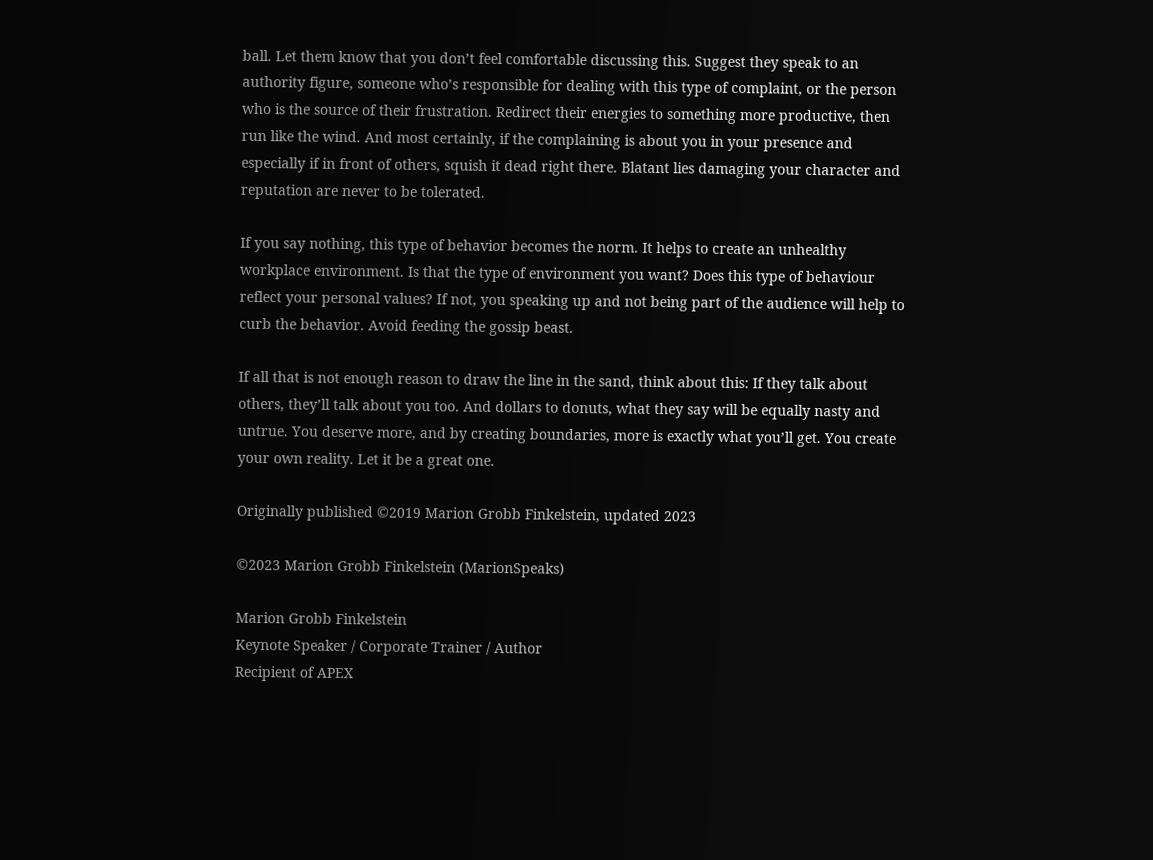ball. Let them know that you don’t feel comfortable discussing this. Suggest they speak to an authority figure, someone who’s responsible for dealing with this type of complaint, or the person who is the source of their frustration. Redirect their energies to something more productive, then run like the wind. And most certainly, if the complaining is about you in your presence and especially if in front of others, squish it dead right there. Blatant lies damaging your character and reputation are never to be tolerated.

If you say nothing, this type of behavior becomes the norm. It helps to create an unhealthy workplace environment. Is that the type of environment you want? Does this type of behaviour reflect your personal values? If not, you speaking up and not being part of the audience will help to curb the behavior. Avoid feeding the gossip beast.

If all that is not enough reason to draw the line in the sand, think about this: If they talk about others, they’ll talk about you too. And dollars to donuts, what they say will be equally nasty and untrue. You deserve more, and by creating boundaries, more is exactly what you’ll get. You create your own reality. Let it be a great one.

Originally published ©2019 Marion Grobb Finkelstein, updated 2023

©2023 Marion Grobb Finkelstein (MarionSpeaks)

Marion Grobb Finkelstein
Keynote Speaker / Corporate Trainer / Author
Recipient of APEX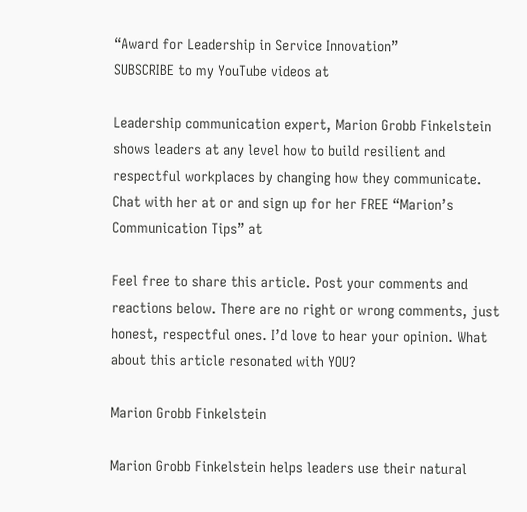“Award for Leadership in Service Innovation”
SUBSCRIBE to my YouTube videos at

Leadership communication expert, Marion Grobb Finkelstein shows leaders at any level how to build resilient and respectful workplaces by changing how they communicate. Chat with her at or and sign up for her FREE “Marion’s Communication Tips” at

Feel free to share this article. Post your comments and reactions below. There are no right or wrong comments, just honest, respectful ones. I’d love to hear your opinion. What about this article resonated with YOU?

Marion Grobb Finkelstein

Marion Grobb Finkelstein helps leaders use their natural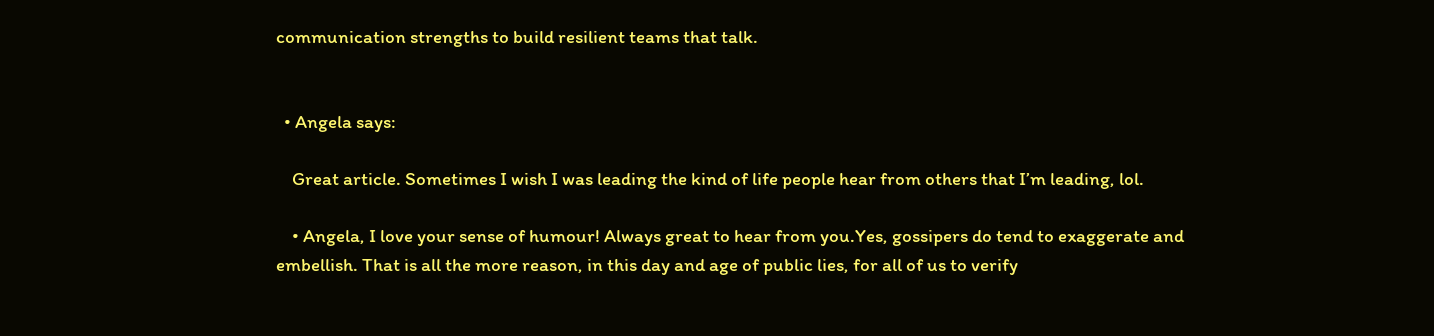communication strengths to build resilient teams that talk.


  • Angela says:

    Great article. Sometimes I wish I was leading the kind of life people hear from others that I’m leading, lol.

    • Angela, I love your sense of humour! Always great to hear from you.Yes, gossipers do tend to exaggerate and embellish. That is all the more reason, in this day and age of public lies, for all of us to verify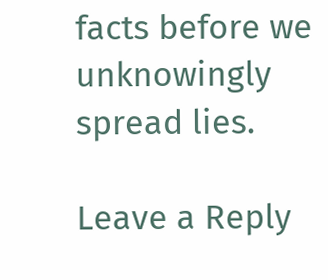facts before we unknowingly spread lies.

Leave a Reply